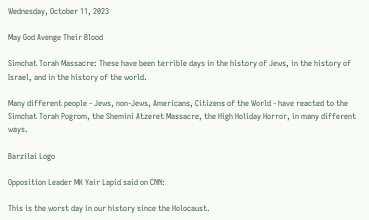Wednesday, October 11, 2023

May God Avenge Their Blood

Simchat Torah Massacre: These have been terrible days in the history of Jews, in the history of Israel, and in the history of the world.

Many different people - Jews, non-Jews, Americans, Citizens of the World - have reacted to the Simchat Torah Pogrom, the Shemini Atzeret Massacre, the High Holiday Horror, in many different ways.

Barzilai Logo

Opposition Leader MK Yair Lapid said on CNN:

This is the worst day in our history since the Holocaust.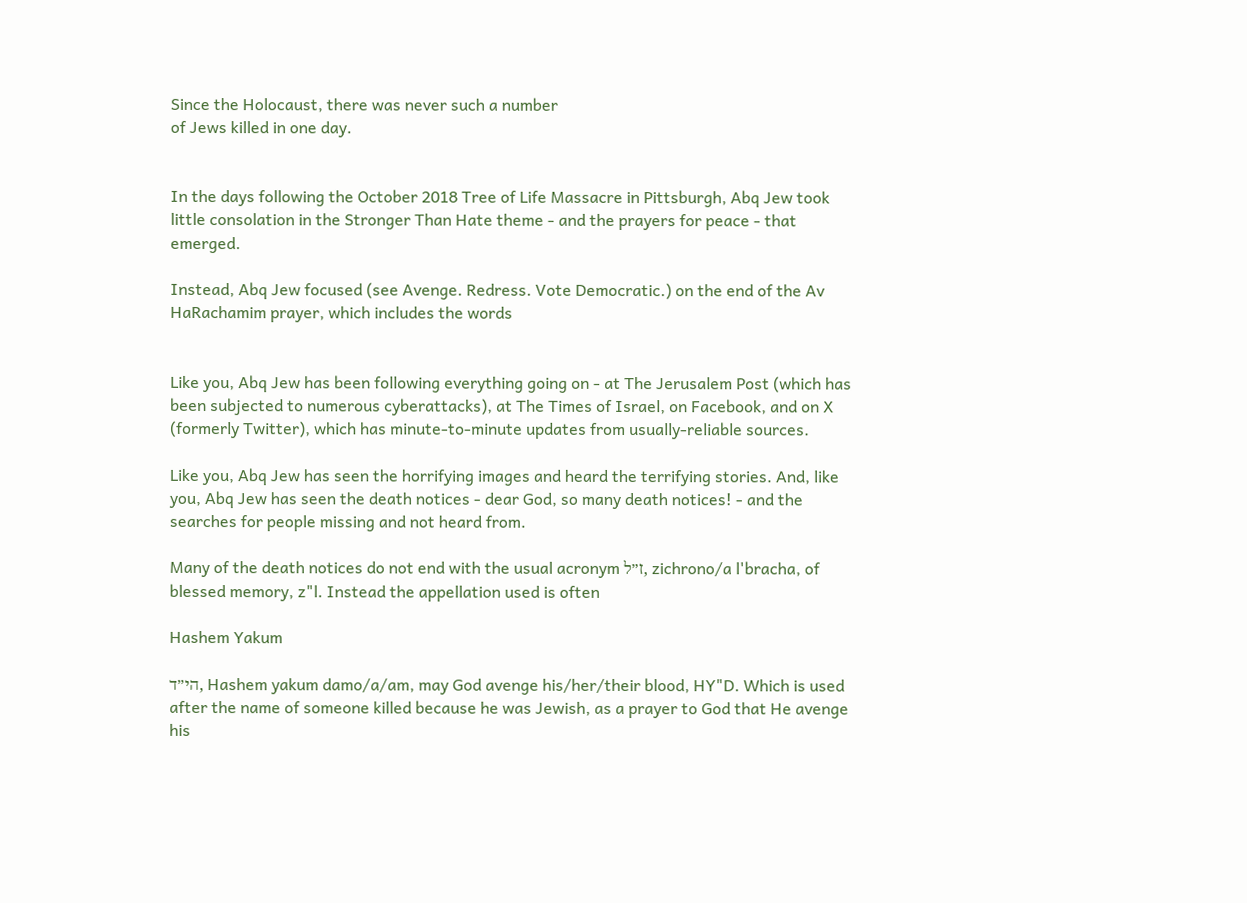Since the Holocaust, there was never such a number
of Jews killed in one day.


In the days following the October 2018 Tree of Life Massacre in Pittsburgh, Abq Jew took little consolation in the Stronger Than Hate theme - and the prayers for peace - that emerged.

Instead, Abq Jew focused (see Avenge. Redress. Vote Democratic.) on the end of the Av HaRachamim prayer, which includes the words


Like you, Abq Jew has been following everything going on - at The Jerusalem Post (which has been subjected to numerous cyberattacks), at The Times of Israel, on Facebook, and on X (formerly Twitter), which has minute-to-minute updates from usually-reliable sources.

Like you, Abq Jew has seen the horrifying images and heard the terrifying stories. And, like you, Abq Jew has seen the death notices - dear God, so many death notices! - and the searches for people missing and not heard from.

Many of the death notices do not end with the usual acronym ז״ל, zichrono/a l'bracha, of blessed memory, z"l. Instead the appellation used is often

Hashem Yakum

הי״ד, Hashem yakum damo/a/am, may God avenge his/her/their blood, HY"D. Which is used after the name of someone killed because he was Jewish, as a prayer to God that He avenge his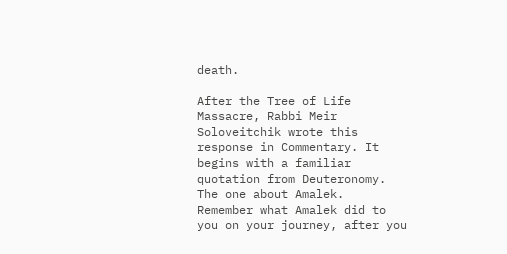death.

After the Tree of Life Massacre, Rabbi Meir Soloveitchik wrote this response in Commentary. It begins with a familiar quotation from Deuteronomy. The one about Amalek.
Remember what Amalek did to you on your journey, after you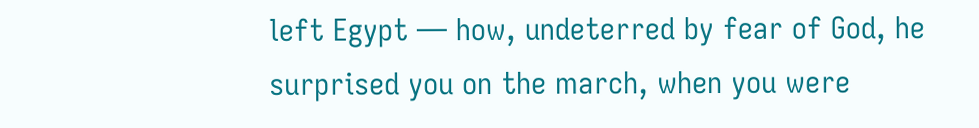left Egypt — how, undeterred by fear of God, he surprised you on the march, when you were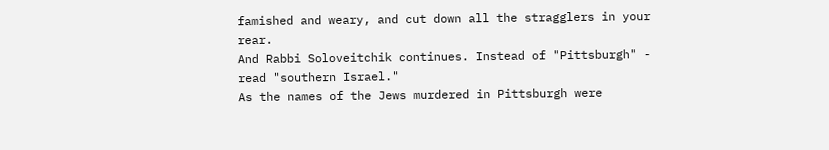famished and weary, and cut down all the stragglers in your rear.
And Rabbi Soloveitchik continues. Instead of "Pittsburgh" - read "southern Israel."
As the names of the Jews murdered in Pittsburgh were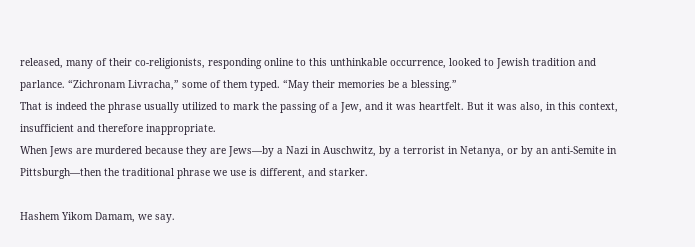released, many of their co-religionists, responding online to this unthinkable occurrence, looked to Jewish tradition and parlance. “Zichronam Livracha,” some of them typed. “May their memories be a blessing.”
That is indeed the phrase usually utilized to mark the passing of a Jew, and it was heartfelt. But it was also, in this context, insufficient and therefore inappropriate.
When Jews are murdered because they are Jews—by a Nazi in Auschwitz, by a terrorist in Netanya, or by an anti-Semite in Pittsburgh—then the traditional phrase we use is different, and starker.

Hashem Yikom Damam, we say.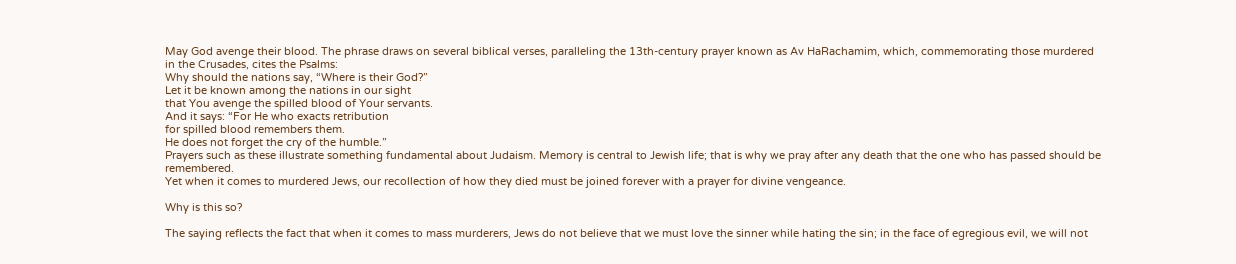May God avenge their blood. The phrase draws on several biblical verses, paralleling the 13th-century prayer known as Av HaRachamim, which, commemorating those murdered in the Crusades, cites the Psalms:
Why should the nations say, “Where is their God?”
Let it be known among the nations in our sight
that You avenge the spilled blood of Your servants.
And it says: “For He who exacts retribution
for spilled blood remembers them.
He does not forget the cry of the humble.”
Prayers such as these illustrate something fundamental about Judaism. Memory is central to Jewish life; that is why we pray after any death that the one who has passed should be remembered.
Yet when it comes to murdered Jews, our recollection of how they died must be joined forever with a prayer for divine vengeance.

Why is this so?

The saying reflects the fact that when it comes to mass murderers, Jews do not believe that we must love the sinner while hating the sin; in the face of egregious evil, we will not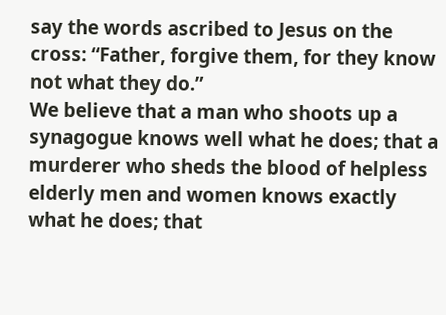say the words ascribed to Jesus on the cross: “Father, forgive them, for they know not what they do.”
We believe that a man who shoots up a synagogue knows well what he does; that a murderer who sheds the blood of helpless elderly men and women knows exactly what he does; that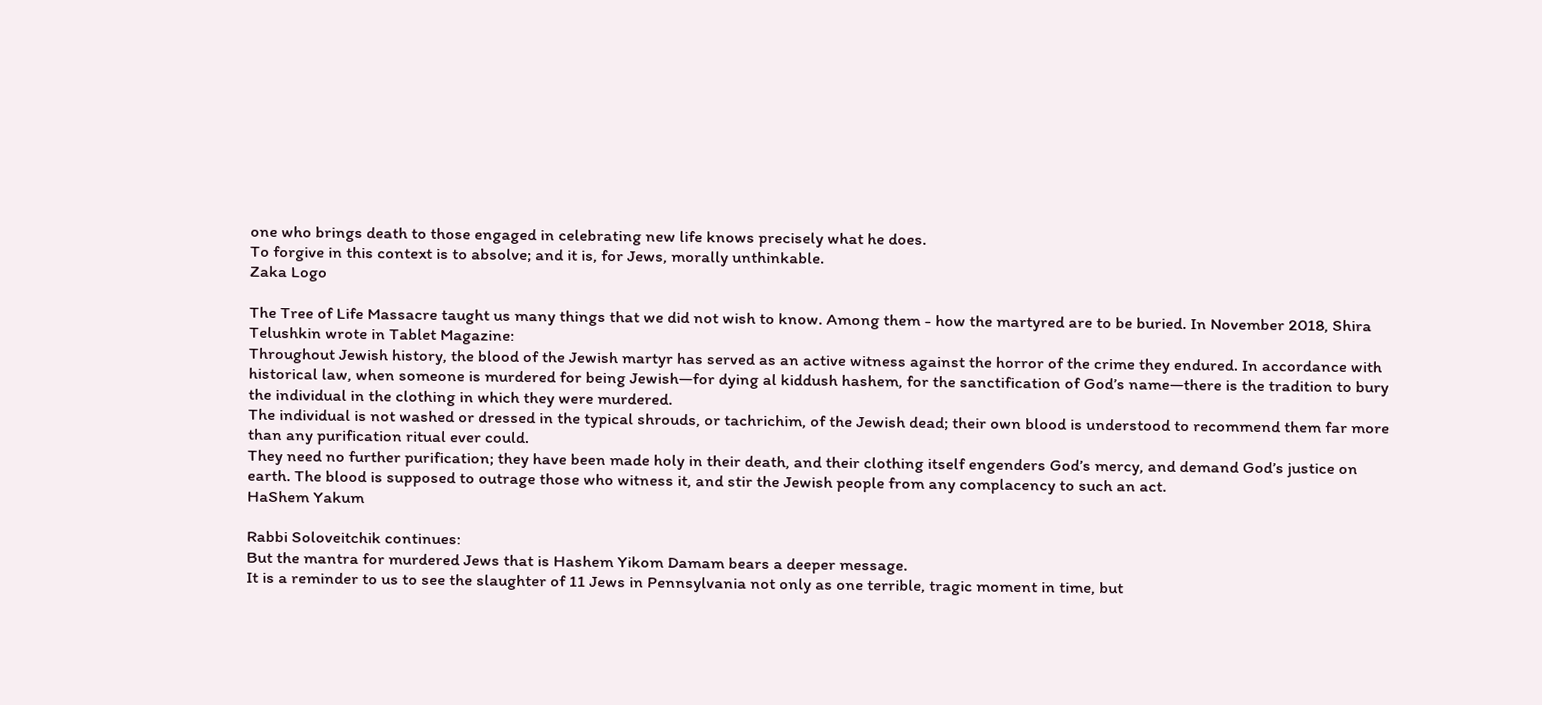one who brings death to those engaged in celebrating new life knows precisely what he does.
To forgive in this context is to absolve; and it is, for Jews, morally unthinkable.
Zaka Logo

The Tree of Life Massacre taught us many things that we did not wish to know. Among them - how the martyred are to be buried. In November 2018, Shira Telushkin wrote in Tablet Magazine:
Throughout Jewish history, the blood of the Jewish martyr has served as an active witness against the horror of the crime they endured. In accordance with historical law, when someone is murdered for being Jewish—for dying al kiddush hashem, for the sanctification of God’s name—there is the tradition to bury the individual in the clothing in which they were murdered.
The individual is not washed or dressed in the typical shrouds, or tachrichim, of the Jewish dead; their own blood is understood to recommend them far more than any purification ritual ever could.
They need no further purification; they have been made holy in their death, and their clothing itself engenders God’s mercy, and demand God’s justice on earth. The blood is supposed to outrage those who witness it, and stir the Jewish people from any complacency to such an act.
HaShem Yakum

Rabbi Soloveitchik continues:
But the mantra for murdered Jews that is Hashem Yikom Damam bears a deeper message.
It is a reminder to us to see the slaughter of 11 Jews in Pennsylvania not only as one terrible, tragic moment in time, but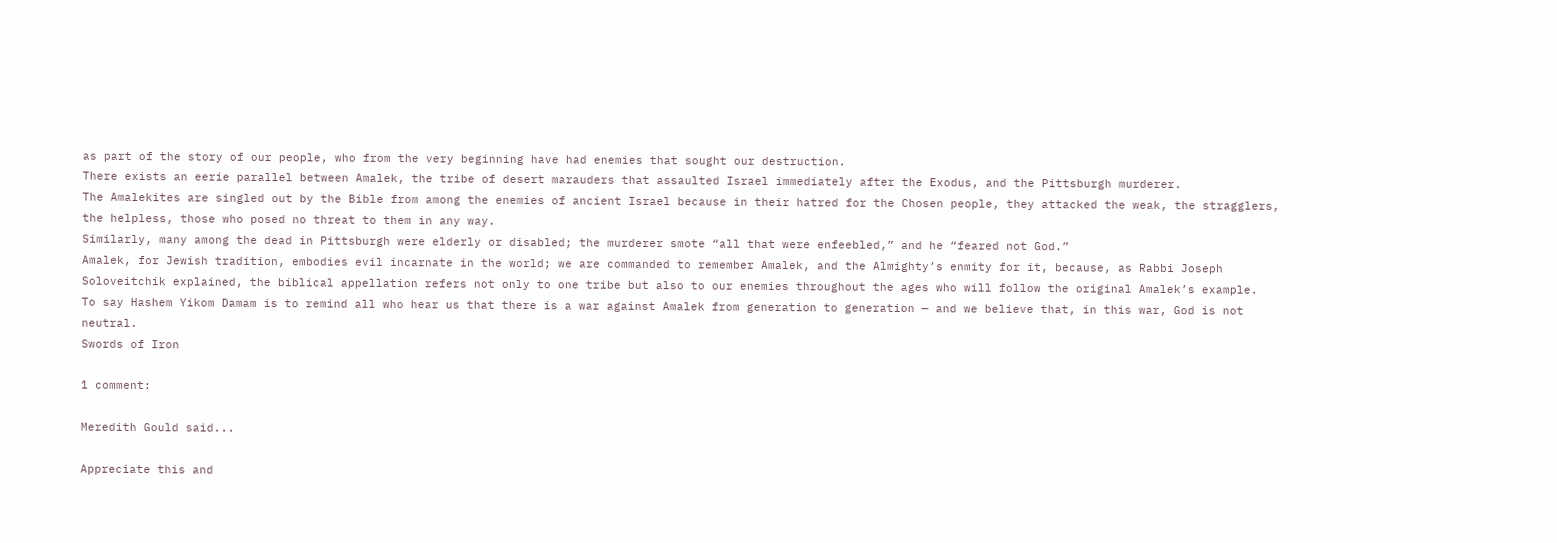as part of the story of our people, who from the very beginning have had enemies that sought our destruction.
There exists an eerie parallel between Amalek, the tribe of desert marauders that assaulted Israel immediately after the Exodus, and the Pittsburgh murderer.
The Amalekites are singled out by the Bible from among the enemies of ancient Israel because in their hatred for the Chosen people, they attacked the weak, the stragglers, the helpless, those who posed no threat to them in any way.
Similarly, many among the dead in Pittsburgh were elderly or disabled; the murderer smote “all that were enfeebled,” and he “feared not God.”
Amalek, for Jewish tradition, embodies evil incarnate in the world; we are commanded to remember Amalek, and the Almighty’s enmity for it, because, as Rabbi Joseph Soloveitchik explained, the biblical appellation refers not only to one tribe but also to our enemies throughout the ages who will follow the original Amalek’s example.
To say Hashem Yikom Damam is to remind all who hear us that there is a war against Amalek from generation to generation — and we believe that, in this war, God is not neutral.
Swords of Iron

1 comment:

Meredith Gould said...

Appreciate this and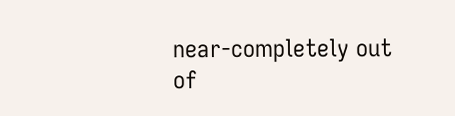near-completely out of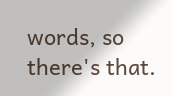words, so there's that.